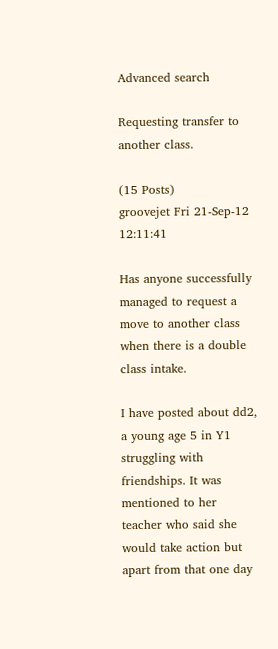Advanced search

Requesting transfer to another class.

(15 Posts)
groovejet Fri 21-Sep-12 12:11:41

Has anyone successfully managed to request a move to another class when there is a double class intake.

I have posted about dd2, a young age 5 in Y1 struggling with friendships. It was mentioned to her teacher who said she would take action but apart from that one day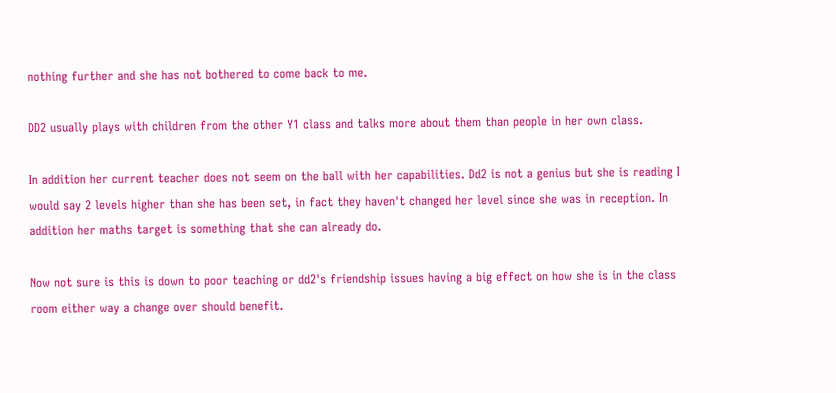nothing further and she has not bothered to come back to me.

DD2 usually plays with children from the other Y1 class and talks more about them than people in her own class.

In addition her current teacher does not seem on the ball with her capabilities. Dd2 is not a genius but she is reading I would say 2 levels higher than she has been set, in fact they haven't changed her level since she was in reception. In addition her maths target is something that she can already do.

Now not sure is this is down to poor teaching or dd2's friendship issues having a big effect on how she is in the class room either way a change over should benefit.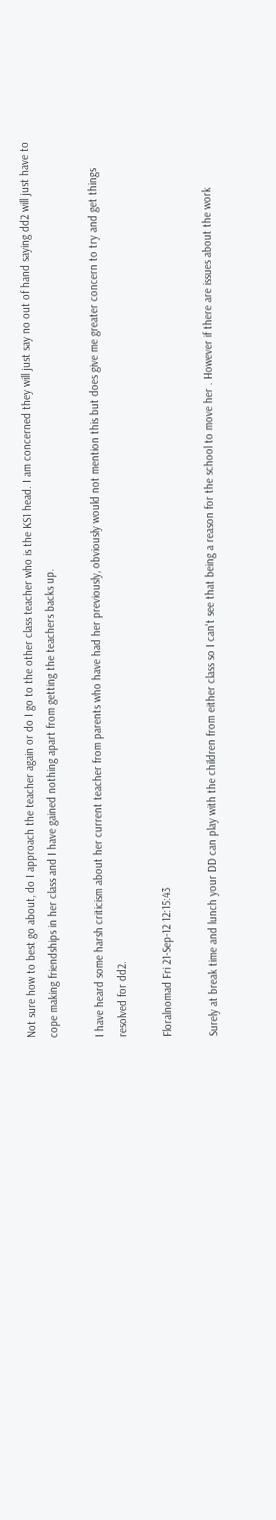Not sure how to best go about, do I approach the teacher again or do I go to the other class teacher who is the KS1 head. I am concerned they will just say no out of hand saying dd2 will just have to cope making friendships in her class and I have gained nothing apart from getting the teachers backs up.

I have heard some harsh criticism about her current teacher from parents who have had her previously, obviously would not mention this but does give me greater concern to try and get things resolved for dd2.

Floralnomad Fri 21-Sep-12 12:15:43

Surely at break time and lunch your DD can play with the children from either class so I can't see that being a reason for the school to move her . However if there are issues about the work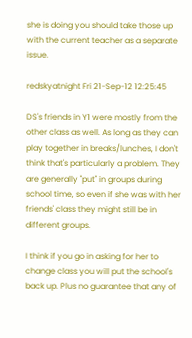she is doing you should take those up with the current teacher as a separate issue.

redskyatnight Fri 21-Sep-12 12:25:45

DS's friends in Y1 were mostly from the other class as well. As long as they can play together in breaks/lunches, I don't think that's particularly a problem. They are generally "put" in groups during school time, so even if she was with her friends' class they might still be in different groups.

I think if you go in asking for her to change class you will put the school's back up. Plus no guarantee that any of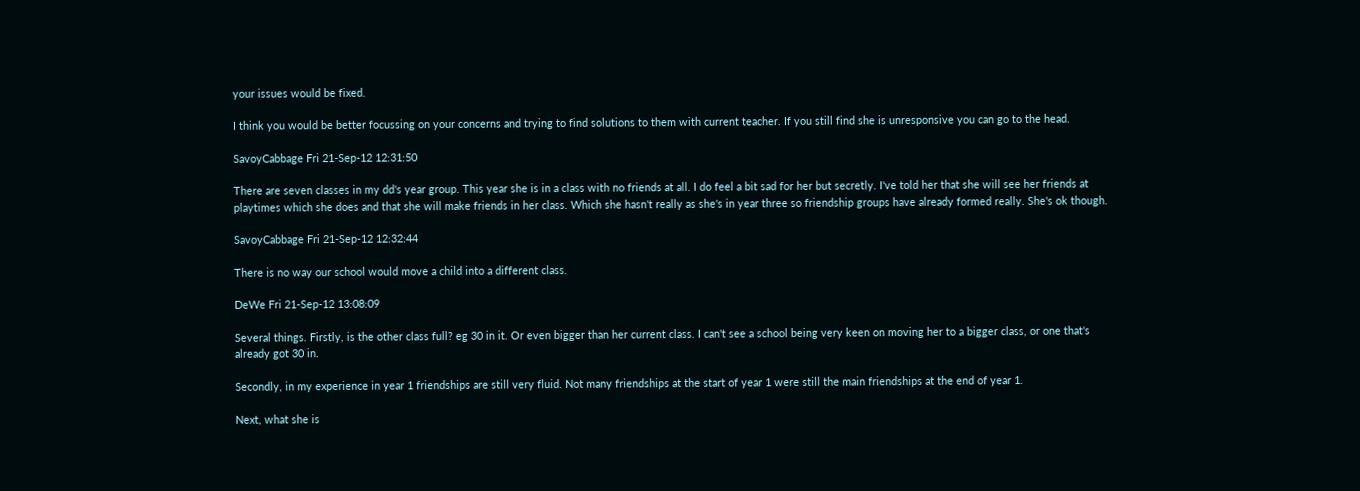your issues would be fixed.

I think you would be better focussing on your concerns and trying to find solutions to them with current teacher. If you still find she is unresponsive you can go to the head.

SavoyCabbage Fri 21-Sep-12 12:31:50

There are seven classes in my dd's year group. This year she is in a class with no friends at all. I do feel a bit sad for her but secretly. I've told her that she will see her friends at playtimes which she does and that she will make friends in her class. Which she hasn't really as she's in year three so friendship groups have already formed really. She's ok though.

SavoyCabbage Fri 21-Sep-12 12:32:44

There is no way our school would move a child into a different class.

DeWe Fri 21-Sep-12 13:08:09

Several things. Firstly, is the other class full? eg 30 in it. Or even bigger than her current class. I can't see a school being very keen on moving her to a bigger class, or one that's already got 30 in.

Secondly, in my experience in year 1 friendships are still very fluid. Not many friendships at the start of year 1 were still the main friendships at the end of year 1.

Next, what she is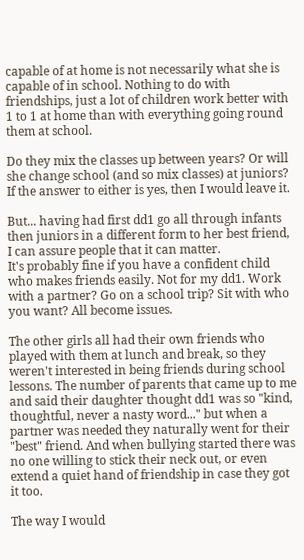capable of at home is not necessarily what she is capable of in school. Nothing to do with friendships, just a lot of children work better with 1 to 1 at home than with everything going round them at school.

Do they mix the classes up between years? Or will she change school (and so mix classes) at juniors? If the answer to either is yes, then I would leave it.

But... having had first dd1 go all through infants then juniors in a different form to her best friend, I can assure people that it can matter.
It's probably fine if you have a confident child who makes friends easily. Not for my dd1. Work with a partner? Go on a school trip? Sit with who you want? All become issues.

The other girls all had their own friends who played with them at lunch and break, so they weren't interested in being friends during school lessons. The number of parents that came up to me and said their daughter thought dd1 was so "kind, thoughtful, never a nasty word..." but when a partner was needed they naturally went for their "best" friend. And when bullying started there was no one willing to stick their neck out, or even extend a quiet hand of friendship in case they got it too.

The way I would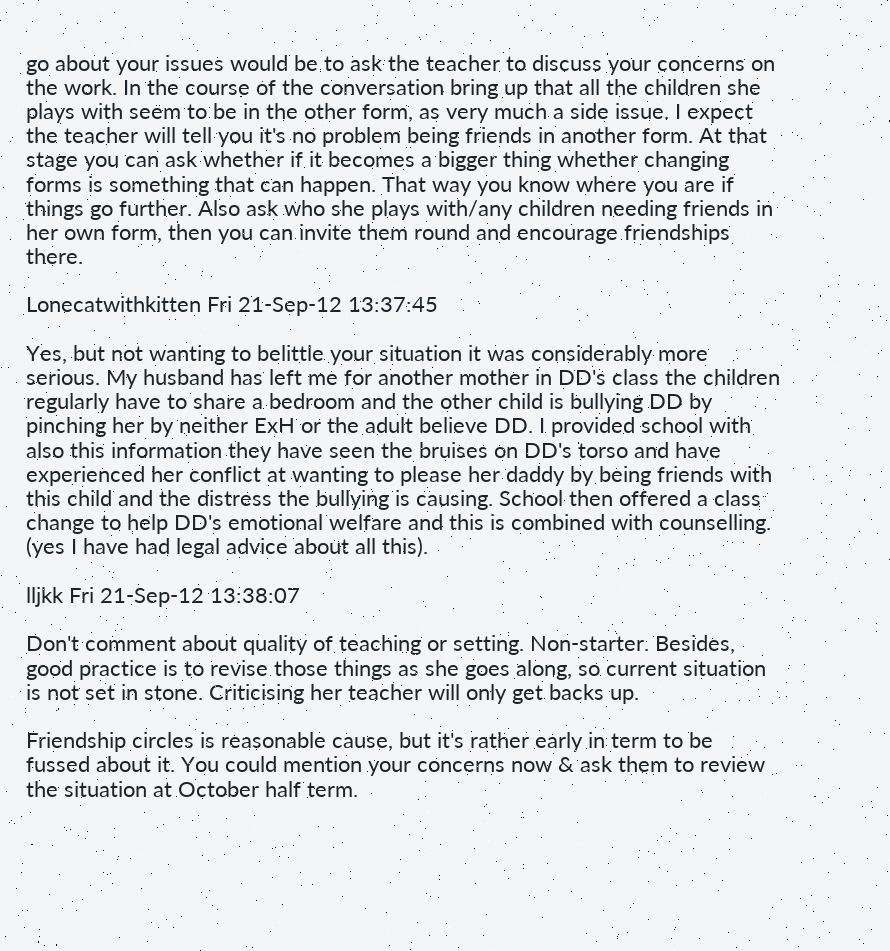go about your issues would be to ask the teacher to discuss your concerns on the work. In the course of the conversation bring up that all the children she plays with seem to be in the other form, as very much a side issue. I expect the teacher will tell you it's no problem being friends in another form. At that stage you can ask whether if it becomes a bigger thing whether changing forms is something that can happen. That way you know where you are if things go further. Also ask who she plays with/any children needing friends in her own form, then you can invite them round and encourage friendships there.

Lonecatwithkitten Fri 21-Sep-12 13:37:45

Yes, but not wanting to belittle your situation it was considerably more serious. My husband has left me for another mother in DD's class the children regularly have to share a bedroom and the other child is bullying DD by pinching her by neither ExH or the adult believe DD. I provided school with also this information they have seen the bruises on DD's torso and have experienced her conflict at wanting to please her daddy by being friends with this child and the distress the bullying is causing. School then offered a class change to help DD's emotional welfare and this is combined with counselling. (yes I have had legal advice about all this).

lljkk Fri 21-Sep-12 13:38:07

Don't comment about quality of teaching or setting. Non-starter. Besides, good practice is to revise those things as she goes along, so current situation is not set in stone. Criticising her teacher will only get backs up.

Friendship circles is reasonable cause, but it's rather early in term to be fussed about it. You could mention your concerns now & ask them to review the situation at October half term.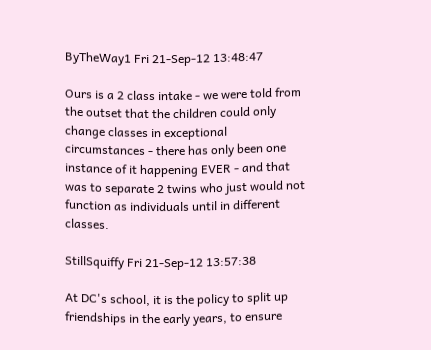ByTheWay1 Fri 21-Sep-12 13:48:47

Ours is a 2 class intake - we were told from the outset that the children could only change classes in exceptional circumstances - there has only been one instance of it happening EVER - and that was to separate 2 twins who just would not function as individuals until in different classes.

StillSquiffy Fri 21-Sep-12 13:57:38

At DC's school, it is the policy to split up friendships in the early years, to ensure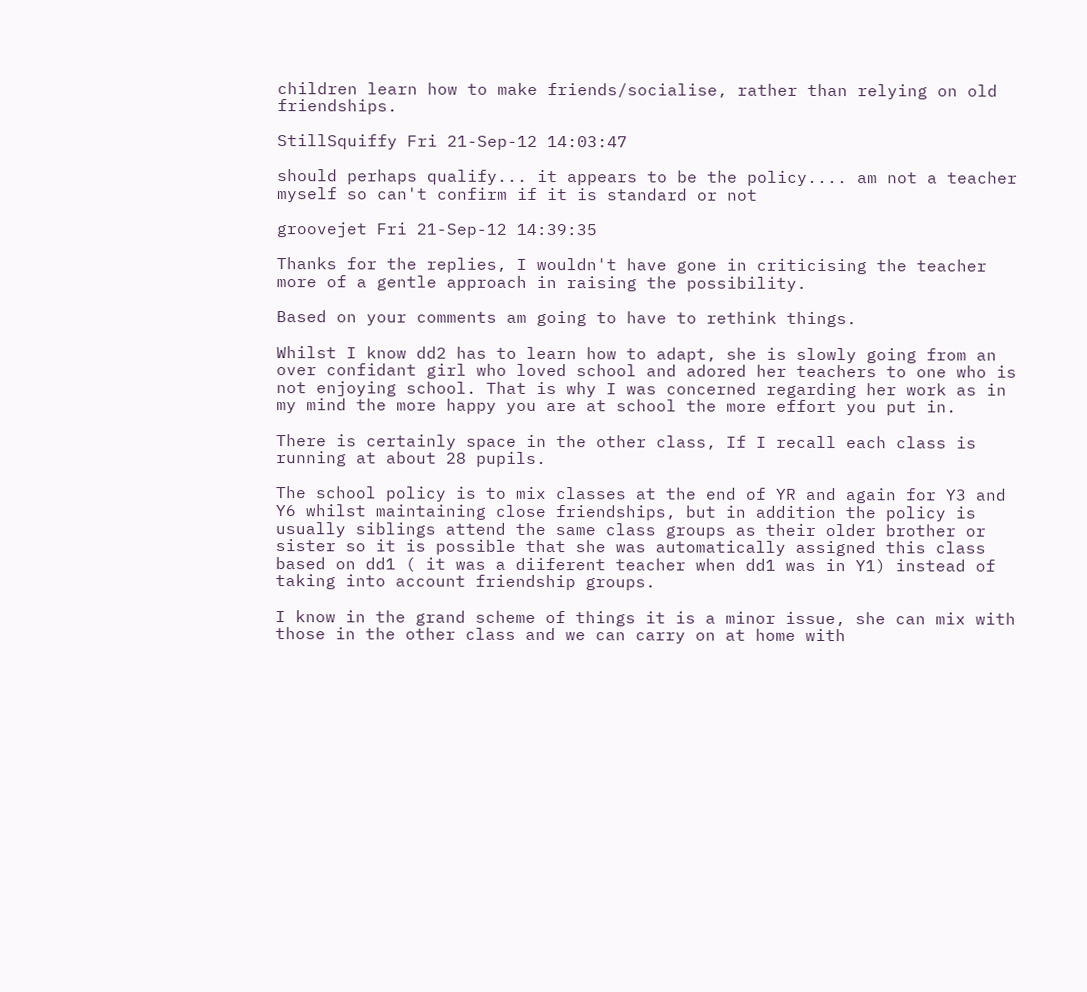children learn how to make friends/socialise, rather than relying on old friendships.

StillSquiffy Fri 21-Sep-12 14:03:47

should perhaps qualify... it appears to be the policy.... am not a teacher myself so can't confirm if it is standard or not

groovejet Fri 21-Sep-12 14:39:35

Thanks for the replies, I wouldn't have gone in criticising the teacher more of a gentle approach in raising the possibility.

Based on your comments am going to have to rethink things.

Whilst I know dd2 has to learn how to adapt, she is slowly going from an over confidant girl who loved school and adored her teachers to one who is not enjoying school. That is why I was concerned regarding her work as in my mind the more happy you are at school the more effort you put in.

There is certainly space in the other class, If I recall each class is running at about 28 pupils.

The school policy is to mix classes at the end of YR and again for Y3 and Y6 whilst maintaining close friendships, but in addition the policy is usually siblings attend the same class groups as their older brother or sister so it is possible that she was automatically assigned this class based on dd1 ( it was a diiferent teacher when dd1 was in Y1) instead of taking into account friendship groups.

I know in the grand scheme of things it is a minor issue, she can mix with those in the other class and we can carry on at home with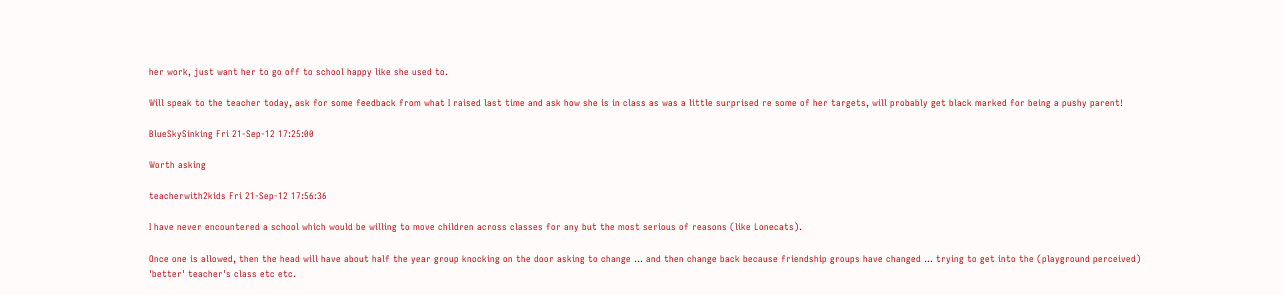her work, just want her to go off to school happy like she used to.

Will speak to the teacher today, ask for some feedback from what I raised last time and ask how she is in class as was a little surprised re some of her targets, will probably get black marked for being a pushy parent!

BlueSkySinking Fri 21-Sep-12 17:25:00

Worth asking

teacherwith2kids Fri 21-Sep-12 17:56:36

I have never encountered a school which would be willing to move children across classes for any but the most serious of reasons (like Lonecats).

Once one is allowed, then the head will have about half the year group knocking on the door asking to change ... and then change back because friendship groups have changed ... trying to get into the (playground perceived) 'better' teacher's class etc etc.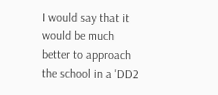I would say that it would be much better to approach the school in a 'DD2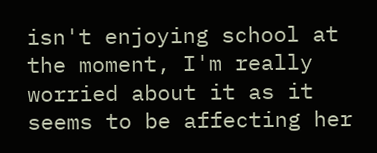isn't enjoying school at the moment, I'm really worried about it as it seems to be affecting her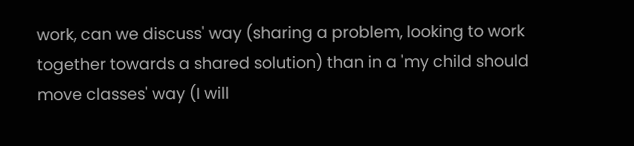work, can we discuss' way (sharing a problem, looking to work together towards a shared solution) than in a 'my child should move classes' way (I will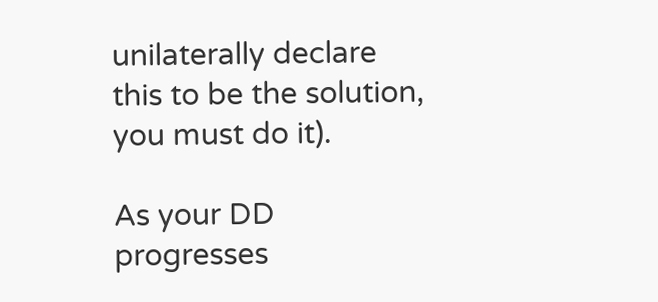unilaterally declare this to be the solution, you must do it).

As your DD progresses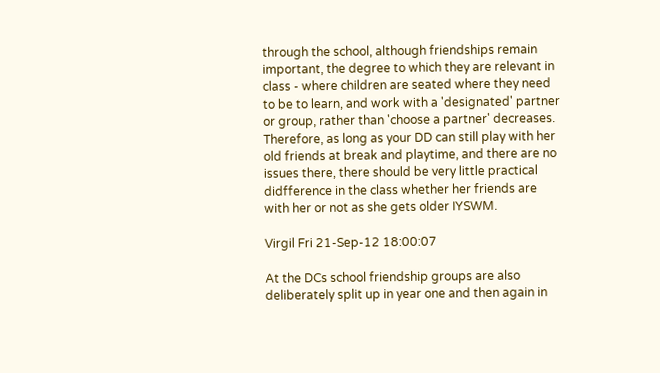through the school, although friendships remain important, the degree to which they are relevant in class - where children are seated where they need to be to learn, and work with a 'designated' partner or group, rather than 'choose a partner' decreases. Therefore, as long as your DD can still play with her old friends at break and playtime, and there are no issues there, there should be very little practical didfference in the class whether her friends are with her or not as she gets older IYSWM.

Virgil Fri 21-Sep-12 18:00:07

At the DCs school friendship groups are also deliberately split up in year one and then again in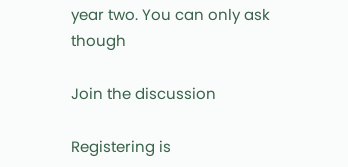year two. You can only ask though

Join the discussion

Registering is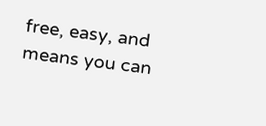free, easy, and means you can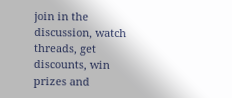join in the discussion, watch threads, get discounts, win prizes and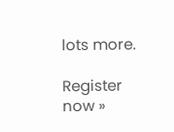lots more.

Register now »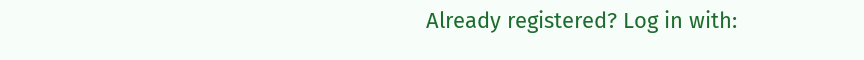Already registered? Log in with: